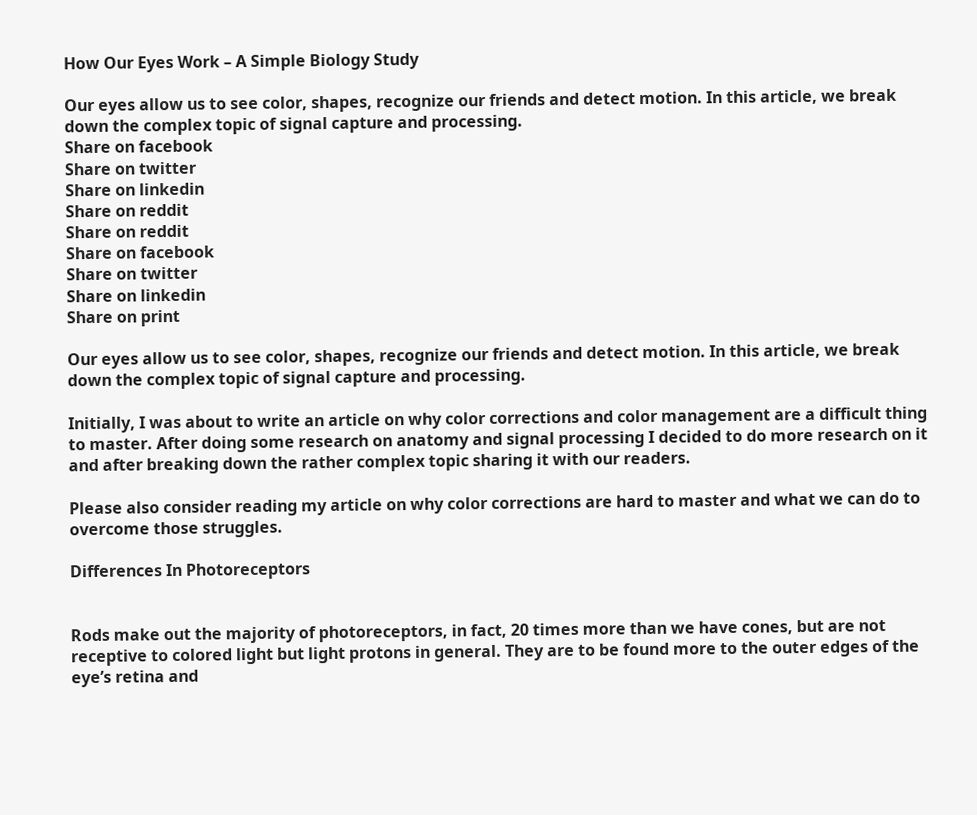How Our Eyes Work – A Simple Biology Study

Our eyes allow us to see color, shapes, recognize our friends and detect motion. In this article, we break down the complex topic of signal capture and processing.
Share on facebook
Share on twitter
Share on linkedin
Share on reddit
Share on reddit
Share on facebook
Share on twitter
Share on linkedin
Share on print

Our eyes allow us to see color, shapes, recognize our friends and detect motion. In this article, we break down the complex topic of signal capture and processing.

Initially, I was about to write an article on why color corrections and color management are a difficult thing to master. After doing some research on anatomy and signal processing I decided to do more research on it and after breaking down the rather complex topic sharing it with our readers.

Please also consider reading my article on why color corrections are hard to master and what we can do to overcome those struggles.

Differences In Photoreceptors


Rods make out the majority of photoreceptors, in fact, 20 times more than we have cones, but are not receptive to colored light but light protons in general. They are to be found more to the outer edges of the eye’s retina and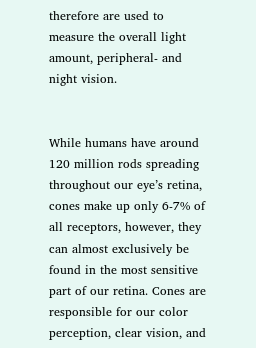therefore are used to measure the overall light amount, peripheral- and night vision.


While humans have around 120 million rods spreading throughout our eye’s retina, cones make up only 6-7% of all receptors, however, they can almost exclusively be found in the most sensitive part of our retina. Cones are responsible for our color perception, clear vision, and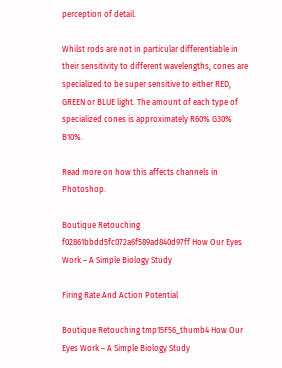perception of detail.

Whilst rods are not in particular differentiable in their sensitivity to different wavelengths, cones are specialized to be super sensitive to either RED, GREEN or BLUE light. The amount of each type of specialized cones is approximately R60% G30% B10%.

Read more on how this affects channels in Photoshop.

Boutique Retouching f02861bbdd5fc072a6f589ad840d97ff How Our Eyes Work – A Simple Biology Study

Firing Rate And Action Potential

Boutique Retouching tmp15F56_thumb4 How Our Eyes Work – A Simple Biology Study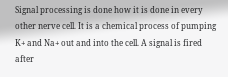Signal processing is done how it is done in every other nerve cell. It is a chemical process of pumping K+ and Na+ out and into the cell. A signal is fired after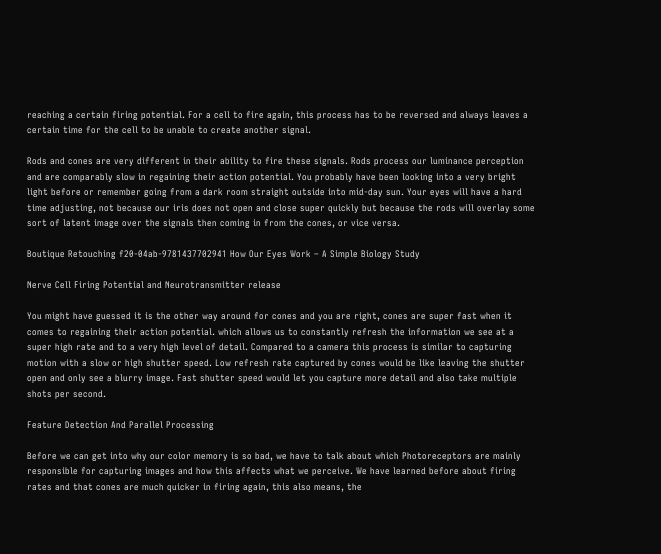reaching a certain firing potential. For a cell to fire again, this process has to be reversed and always leaves a certain time for the cell to be unable to create another signal.

Rods and cones are very different in their ability to fire these signals. Rods process our luminance perception and are comparably slow in regaining their action potential. You probably have been looking into a very bright light before or remember going from a dark room straight outside into mid-day sun. Your eyes will have a hard time adjusting, not because our iris does not open and close super quickly but because the rods will overlay some sort of latent image over the signals then coming in from the cones, or vice versa.

Boutique Retouching f20-04ab-9781437702941 How Our Eyes Work – A Simple Biology Study

Nerve Cell Firing Potential and Neurotransmitter release

You might have guessed it is the other way around for cones and you are right, cones are super fast when it comes to regaining their action potential. which allows us to constantly refresh the information we see at a super high rate and to a very high level of detail. Compared to a camera this process is similar to capturing motion with a slow or high shutter speed. Low refresh rate captured by cones would be like leaving the shutter open and only see a blurry image. Fast shutter speed would let you capture more detail and also take multiple shots per second.

Feature Detection And Parallel Processing

Before we can get into why our color memory is so bad, we have to talk about which Photoreceptors are mainly responsible for capturing images and how this affects what we perceive. We have learned before about firing rates and that cones are much quicker in firing again, this also means, the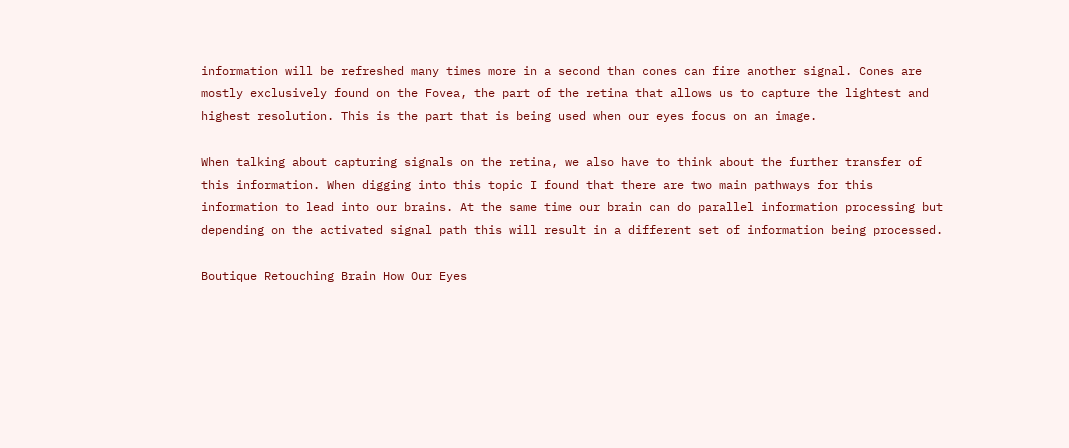information will be refreshed many times more in a second than cones can fire another signal. Cones are mostly exclusively found on the Fovea, the part of the retina that allows us to capture the lightest and highest resolution. This is the part that is being used when our eyes focus on an image.

When talking about capturing signals on the retina, we also have to think about the further transfer of this information. When digging into this topic I found that there are two main pathways for this information to lead into our brains. At the same time our brain can do parallel information processing but depending on the activated signal path this will result in a different set of information being processed.

Boutique Retouching Brain How Our Eyes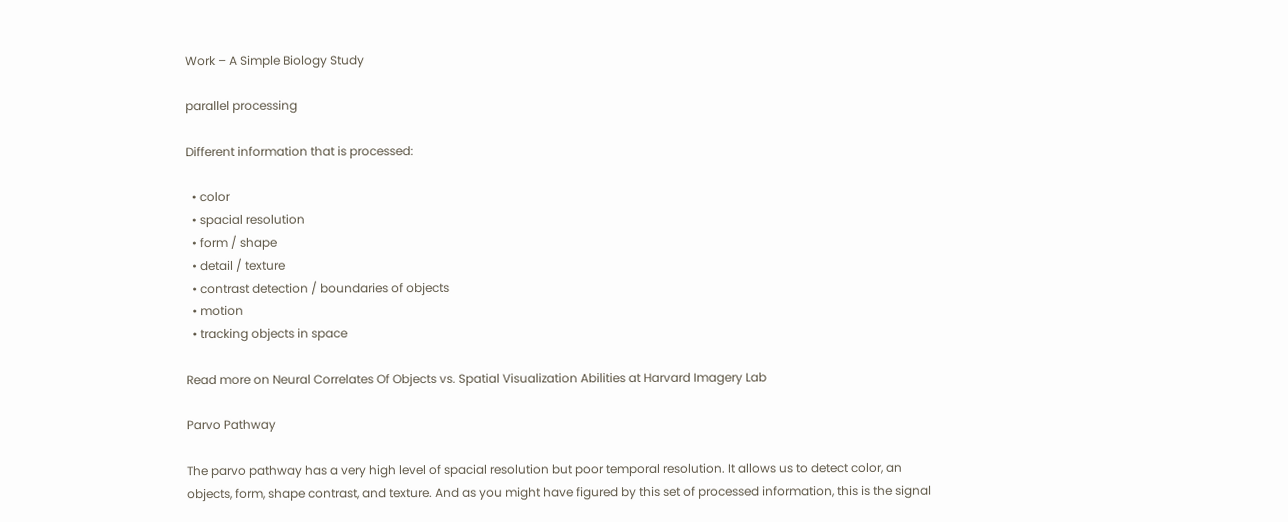Work – A Simple Biology Study

parallel processing

Different information that is processed:

  • color
  • spacial resolution
  • form / shape
  • detail / texture
  • contrast detection / boundaries of objects
  • motion
  • tracking objects in space

Read more on Neural Correlates Of Objects vs. Spatial Visualization Abilities at Harvard Imagery Lab

Parvo Pathway

The parvo pathway has a very high level of spacial resolution but poor temporal resolution. It allows us to detect color, an objects, form, shape contrast, and texture. And as you might have figured by this set of processed information, this is the signal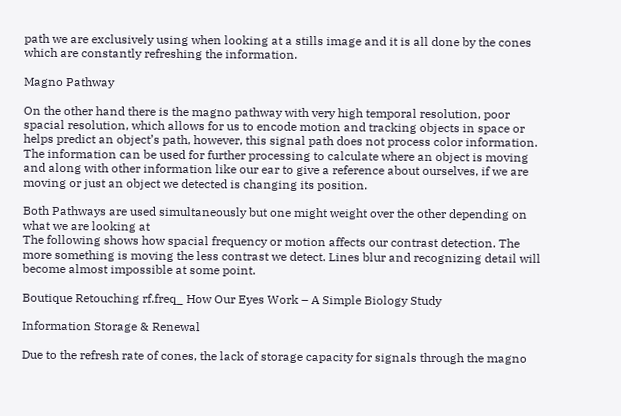path we are exclusively using when looking at a stills image and it is all done by the cones which are constantly refreshing the information.

Magno Pathway

On the other hand there is the magno pathway with very high temporal resolution, poor spacial resolution, which allows for us to encode motion and tracking objects in space or helps predict an object’s path, however, this signal path does not process color information. The information can be used for further processing to calculate where an object is moving and along with other information like our ear to give a reference about ourselves, if we are moving or just an object we detected is changing its position.

Both Pathways are used simultaneously but one might weight over the other depending on what we are looking at
The following shows how spacial frequency or motion affects our contrast detection. The more something is moving the less contrast we detect. Lines blur and recognizing detail will become almost impossible at some point.

Boutique Retouching rf.freq_ How Our Eyes Work – A Simple Biology Study

Information Storage & Renewal

Due to the refresh rate of cones, the lack of storage capacity for signals through the magno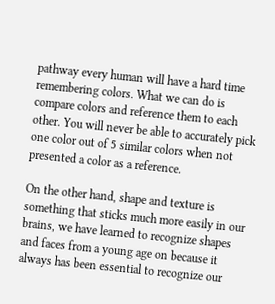pathway every human will have a hard time remembering colors. What we can do is compare colors and reference them to each other. You will never be able to accurately pick one color out of 5 similar colors when not presented a color as a reference.

On the other hand, shape and texture is something that sticks much more easily in our brains, we have learned to recognize shapes and faces from a young age on because it always has been essential to recognize our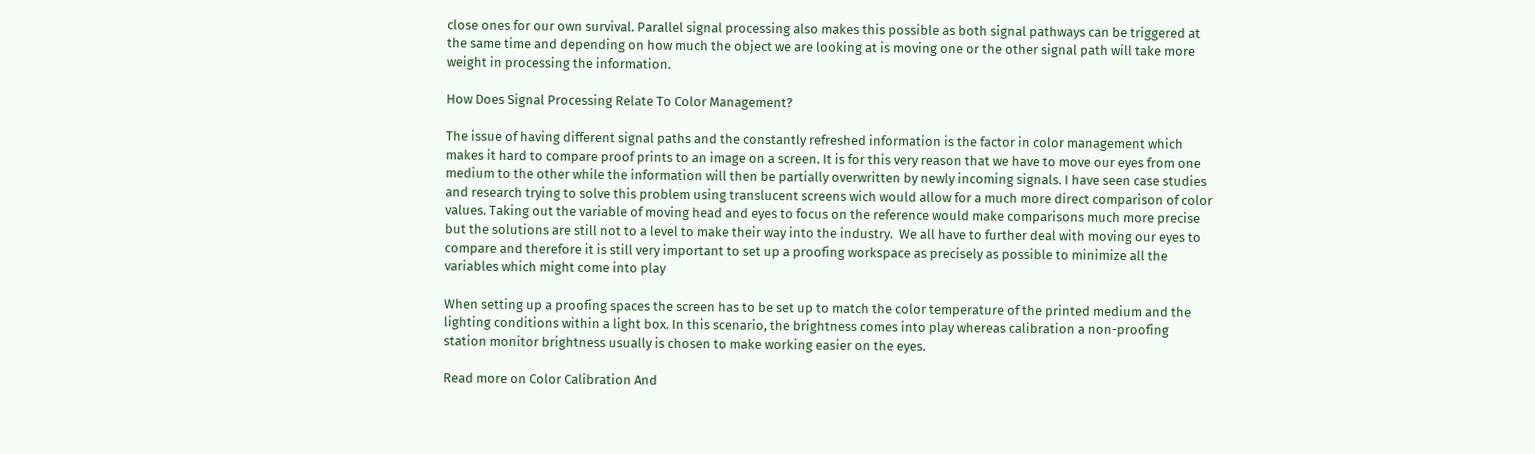close ones for our own survival. Parallel signal processing also makes this possible as both signal pathways can be triggered at the same time and depending on how much the object we are looking at is moving one or the other signal path will take more weight in processing the information.

How Does Signal Processing Relate To Color Management?

The issue of having different signal paths and the constantly refreshed information is the factor in color management which makes it hard to compare proof prints to an image on a screen. It is for this very reason that we have to move our eyes from one medium to the other while the information will then be partially overwritten by newly incoming signals. I have seen case studies and research trying to solve this problem using translucent screens wich would allow for a much more direct comparison of color values. Taking out the variable of moving head and eyes to focus on the reference would make comparisons much more precise but the solutions are still not to a level to make their way into the industry.  We all have to further deal with moving our eyes to compare and therefore it is still very important to set up a proofing workspace as precisely as possible to minimize all the variables which might come into play

When setting up a proofing spaces the screen has to be set up to match the color temperature of the printed medium and the lighting conditions within a light box. In this scenario, the brightness comes into play whereas calibration a non-proofing station monitor brightness usually is chosen to make working easier on the eyes.

Read more on Color Calibration And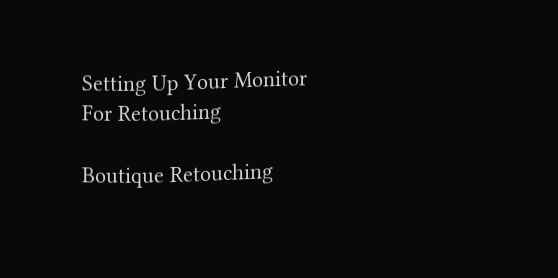Setting Up Your Monitor For Retouching

Boutique Retouching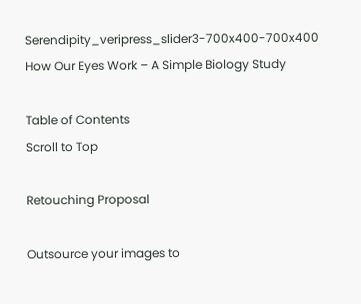Serendipity_veripress_slider3-700x400-700x400 How Our Eyes Work – A Simple Biology Study

Table of Contents
Scroll to Top

Retouching Proposal

Outsource your images to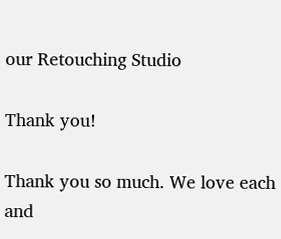our Retouching Studio

Thank you!

Thank you so much. We love each and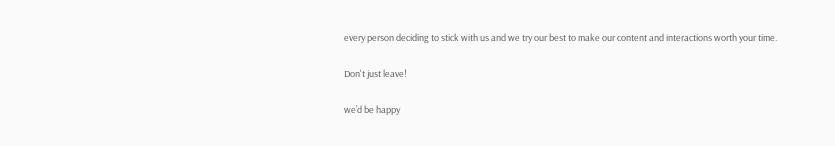every person deciding to stick with us and we try our best to make our content and interactions worth your time.

Don't just leave!

we’d be happy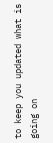to keep you updated what is going on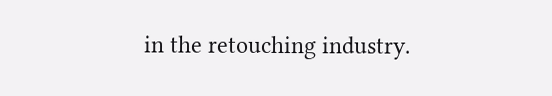in the retouching industry.